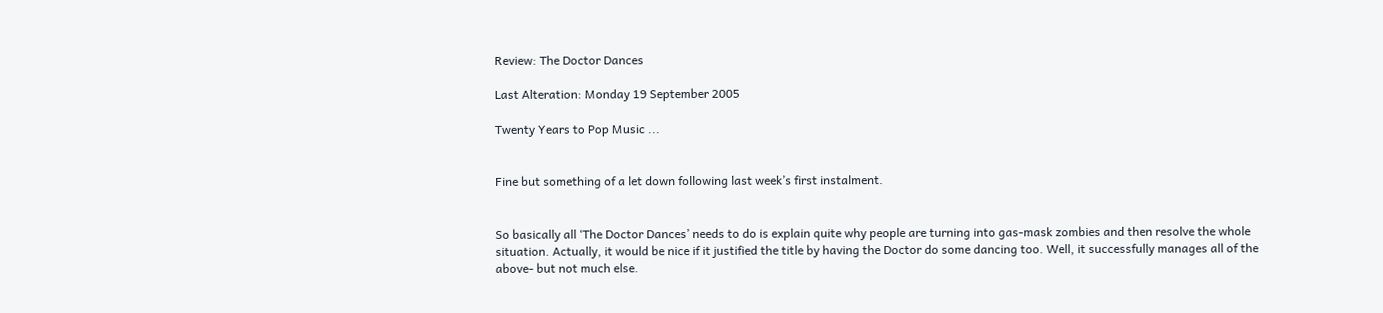Review: The Doctor Dances

Last Alteration: Monday 19 September 2005

Twenty Years to Pop Music ...


Fine but something of a let down following last week’s first instalment.


So basically all ‘The Doctor Dances’ needs to do is explain quite why people are turning into gas-mask zombies and then resolve the whole situation. Actually, it would be nice if it justified the title by having the Doctor do some dancing too. Well, it successfully manages all of the above- but not much else.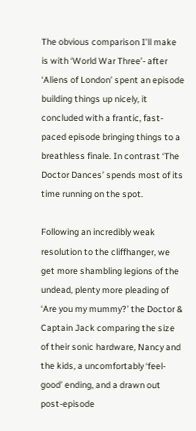The obvious comparison I’ll make is with ‘World War Three’- after ‘Aliens of London’ spent an episode building things up nicely, it concluded with a frantic, fast-paced episode bringing things to a breathless finale. In contrast ‘The Doctor Dances’ spends most of its time running on the spot.

Following an incredibly weak resolution to the cliffhanger, we get more shambling legions of the undead, plenty more pleading of ‘Are you my mummy?’ the Doctor & Captain Jack comparing the size of their sonic hardware, Nancy and the kids, a uncomfortably ‘feel-good’ ending, and a drawn out post-episode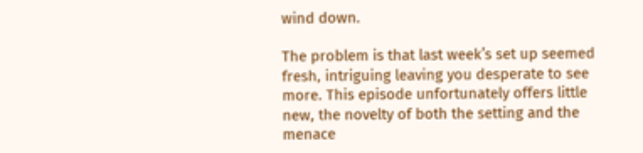wind down.

The problem is that last week’s set up seemed fresh, intriguing leaving you desperate to see more. This episode unfortunately offers little new, the novelty of both the setting and the menace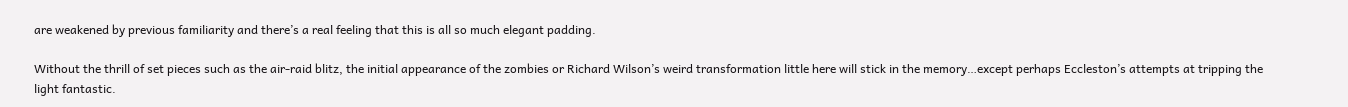are weakened by previous familiarity and there’s a real feeling that this is all so much elegant padding.

Without the thrill of set pieces such as the air-raid blitz, the initial appearance of the zombies or Richard Wilson’s weird transformation little here will stick in the memory…except perhaps Eccleston’s attempts at tripping the light fantastic.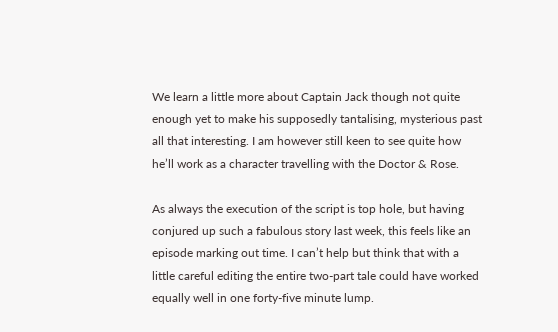We learn a little more about Captain Jack though not quite enough yet to make his supposedly tantalising, mysterious past all that interesting. I am however still keen to see quite how he’ll work as a character travelling with the Doctor & Rose.

As always the execution of the script is top hole, but having conjured up such a fabulous story last week, this feels like an episode marking out time. I can’t help but think that with a little careful editing the entire two-part tale could have worked equally well in one forty-five minute lump.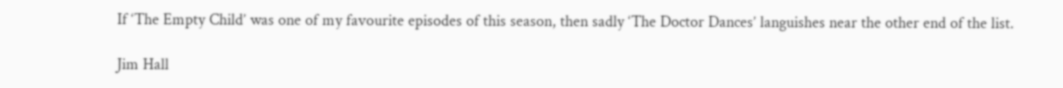If ‘The Empty Child’ was one of my favourite episodes of this season, then sadly ‘The Doctor Dances’ languishes near the other end of the list.

Jim Hall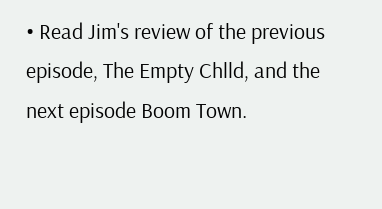• Read Jim's review of the previous episode, The Empty Chlld, and the next episode Boom Town.